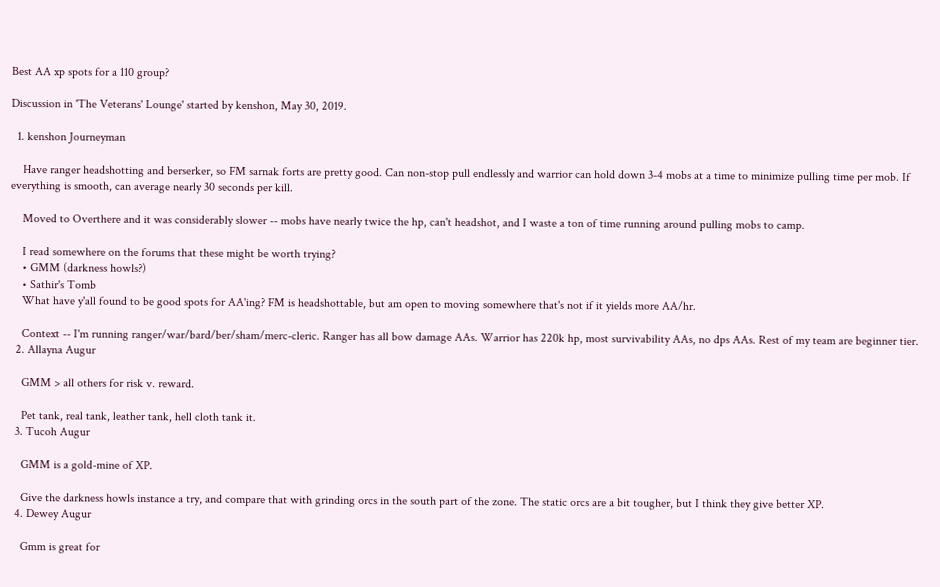Best AA xp spots for a 110 group?

Discussion in 'The Veterans' Lounge' started by kenshon, May 30, 2019.

  1. kenshon Journeyman

    Have ranger headshotting and berserker, so FM sarnak forts are pretty good. Can non-stop pull endlessly and warrior can hold down 3-4 mobs at a time to minimize pulling time per mob. If everything is smooth, can average nearly 30 seconds per kill.

    Moved to Overthere and it was considerably slower -- mobs have nearly twice the hp, can't headshot, and I waste a ton of time running around pulling mobs to camp.

    I read somewhere on the forums that these might be worth trying?
    • GMM (darkness howls?)
    • Sathir's Tomb
    What have y'all found to be good spots for AA'ing? FM is headshottable, but am open to moving somewhere that's not if it yields more AA/hr.

    Context -- I'm running ranger/war/bard/ber/sham/merc-cleric. Ranger has all bow damage AAs. Warrior has 220k hp, most survivability AAs, no dps AAs. Rest of my team are beginner tier.
  2. Allayna Augur

    GMM > all others for risk v. reward.

    Pet tank, real tank, leather tank, hell cloth tank it.
  3. Tucoh Augur

    GMM is a gold-mine of XP.

    Give the darkness howls instance a try, and compare that with grinding orcs in the south part of the zone. The static orcs are a bit tougher, but I think they give better XP.
  4. Dewey Augur

    Gmm is great for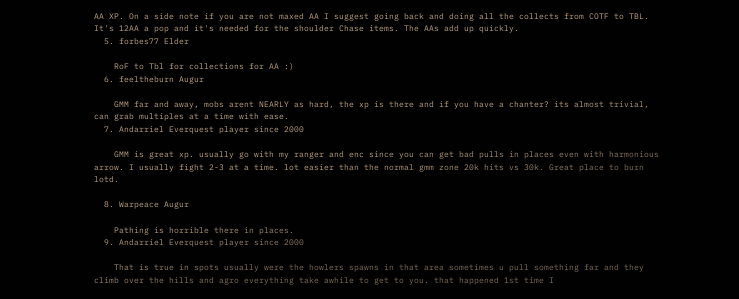AA XP. On a side note if you are not maxed AA I suggest going back and doing all the collects from COTF to TBL. It's 12AA a pop and it's needed for the shoulder Chase items. The AAs add up quickly.
  5. forbes77 Elder

    RoF to Tbl for collections for AA :)
  6. feeltheburn Augur

    GMM far and away, mobs arent NEARLY as hard, the xp is there and if you have a chanter? its almost trivial, can grab multiples at a time with ease.
  7. Andarriel Everquest player since 2000

    GMM is great xp. usually go with my ranger and enc since you can get bad pulls in places even with harmonious arrow. I usually fight 2-3 at a time. lot easier than the normal gmm zone 20k hits vs 30k. Great place to burn lotd.

  8. Warpeace Augur

    Pathing is horrible there in places.
  9. Andarriel Everquest player since 2000

    That is true in spots usually were the howlers spawns in that area sometimes u pull something far and they climb over the hills and agro everything take awhile to get to you. that happened 1st time I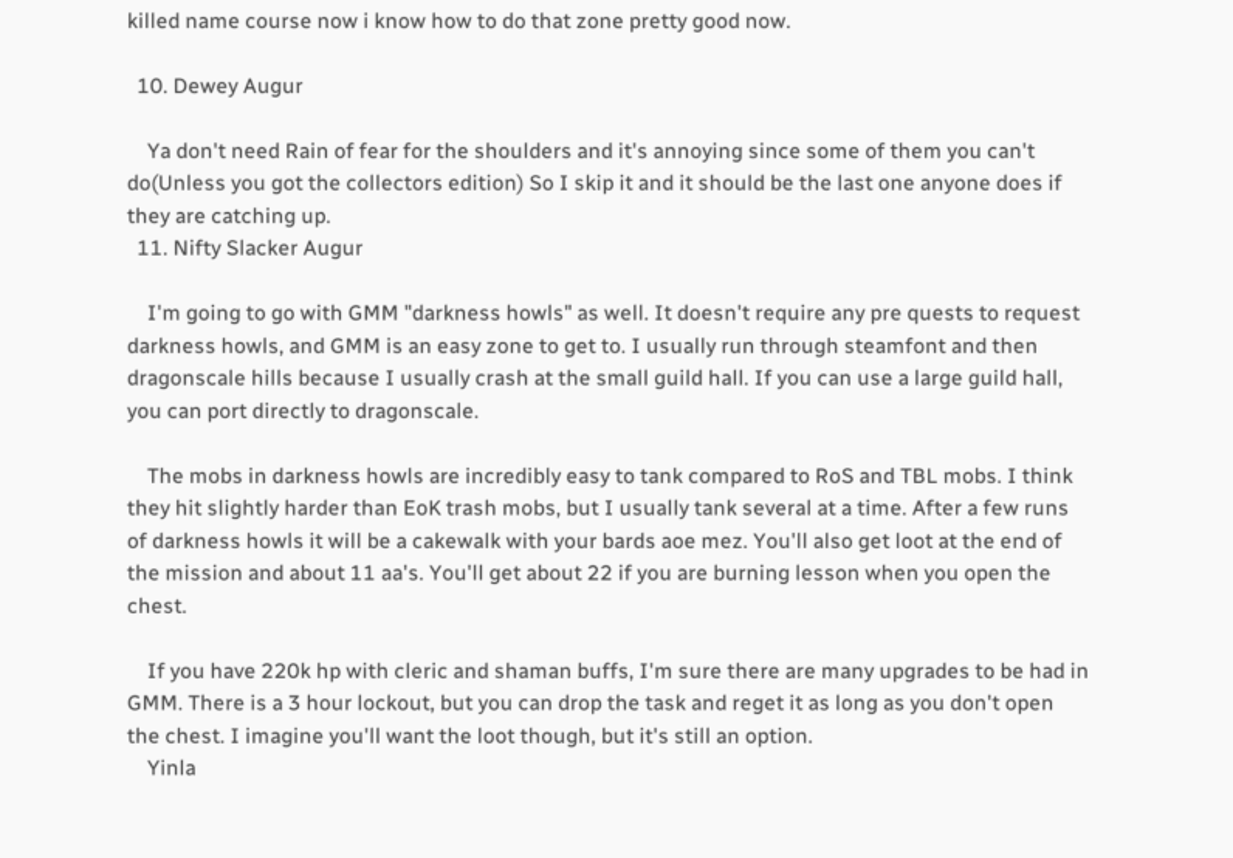killed name course now i know how to do that zone pretty good now.

  10. Dewey Augur

    Ya don't need Rain of fear for the shoulders and it's annoying since some of them you can't do(Unless you got the collectors edition) So I skip it and it should be the last one anyone does if they are catching up.
  11. Nifty Slacker Augur

    I'm going to go with GMM "darkness howls" as well. It doesn't require any pre quests to request darkness howls, and GMM is an easy zone to get to. I usually run through steamfont and then dragonscale hills because I usually crash at the small guild hall. If you can use a large guild hall, you can port directly to dragonscale.

    The mobs in darkness howls are incredibly easy to tank compared to RoS and TBL mobs. I think they hit slightly harder than EoK trash mobs, but I usually tank several at a time. After a few runs of darkness howls it will be a cakewalk with your bards aoe mez. You'll also get loot at the end of the mission and about 11 aa's. You'll get about 22 if you are burning lesson when you open the chest.

    If you have 220k hp with cleric and shaman buffs, I'm sure there are many upgrades to be had in GMM. There is a 3 hour lockout, but you can drop the task and reget it as long as you don't open the chest. I imagine you'll want the loot though, but it's still an option.
    Yinla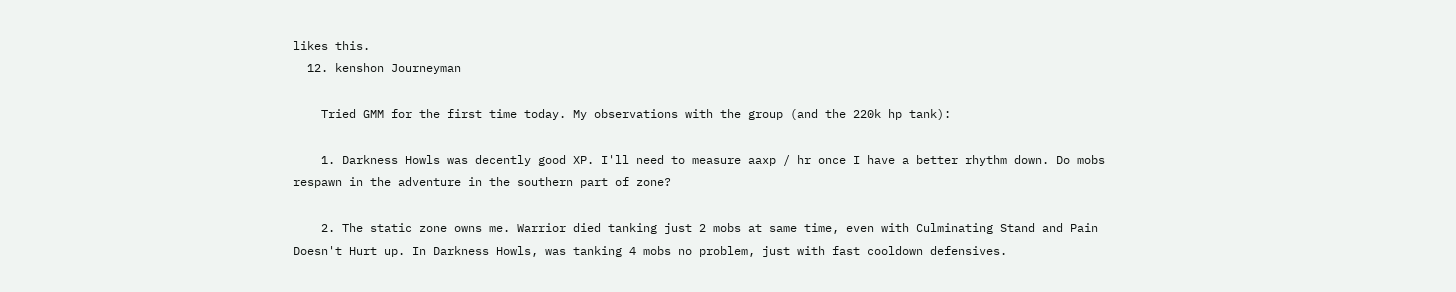likes this.
  12. kenshon Journeyman

    Tried GMM for the first time today. My observations with the group (and the 220k hp tank):

    1. Darkness Howls was decently good XP. I'll need to measure aaxp / hr once I have a better rhythm down. Do mobs respawn in the adventure in the southern part of zone?

    2. The static zone owns me. Warrior died tanking just 2 mobs at same time, even with Culminating Stand and Pain Doesn't Hurt up. In Darkness Howls, was tanking 4 mobs no problem, just with fast cooldown defensives.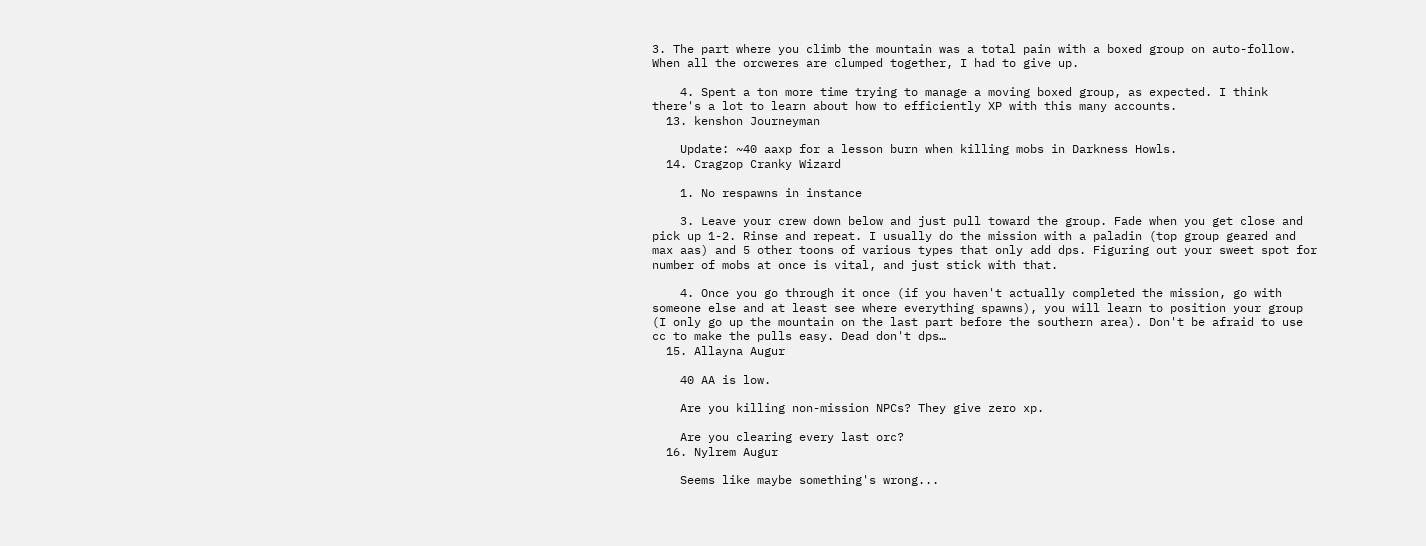3. The part where you climb the mountain was a total pain with a boxed group on auto-follow. When all the orcweres are clumped together, I had to give up.

    4. Spent a ton more time trying to manage a moving boxed group, as expected. I think there's a lot to learn about how to efficiently XP with this many accounts.
  13. kenshon Journeyman

    Update: ~40 aaxp for a lesson burn when killing mobs in Darkness Howls.
  14. Cragzop Cranky Wizard

    1. No respawns in instance

    3. Leave your crew down below and just pull toward the group. Fade when you get close and pick up 1-2. Rinse and repeat. I usually do the mission with a paladin (top group geared and max aas) and 5 other toons of various types that only add dps. Figuring out your sweet spot for number of mobs at once is vital, and just stick with that.

    4. Once you go through it once (if you haven't actually completed the mission, go with someone else and at least see where everything spawns), you will learn to position your group (I only go up the mountain on the last part before the southern area). Don't be afraid to use cc to make the pulls easy. Dead don't dps…
  15. Allayna Augur

    40 AA is low.

    Are you killing non-mission NPCs? They give zero xp.

    Are you clearing every last orc?
  16. Nylrem Augur

    Seems like maybe something's wrong...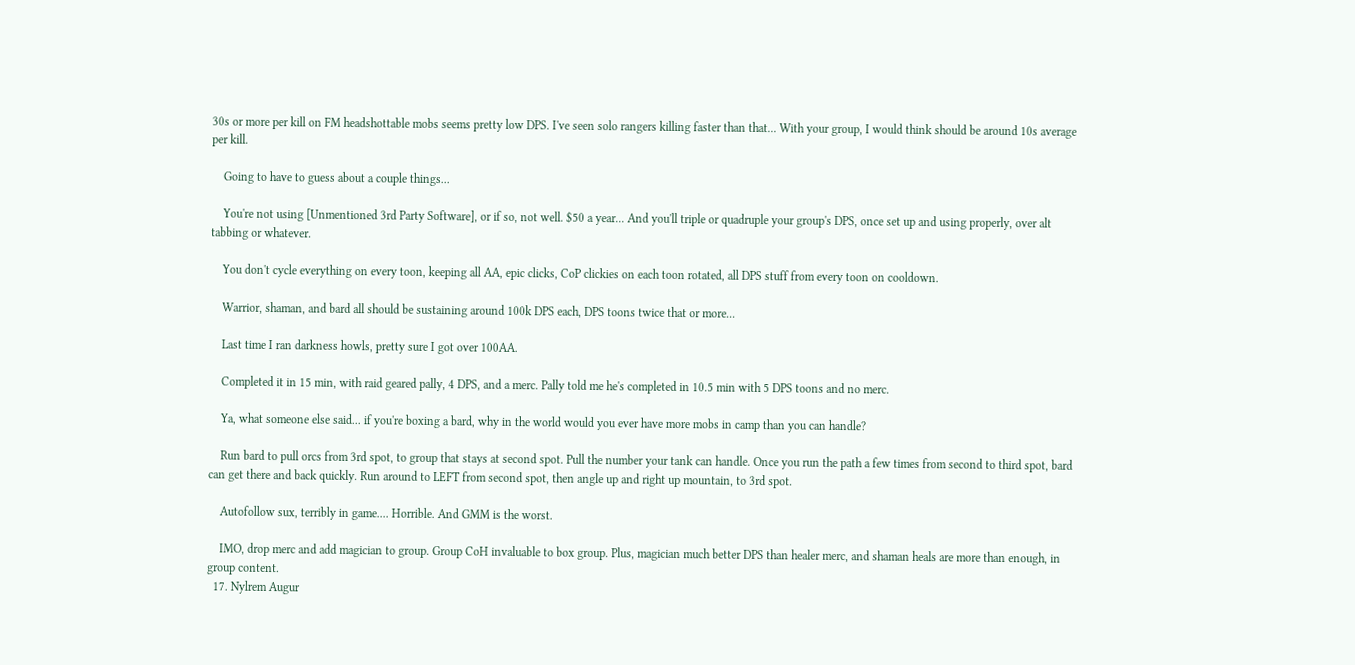30s or more per kill on FM headshottable mobs seems pretty low DPS. I've seen solo rangers killing faster than that... With your group, I would think should be around 10s average per kill.

    Going to have to guess about a couple things...

    You're not using [Unmentioned 3rd Party Software], or if so, not well. $50 a year... And you'll triple or quadruple your group's DPS, once set up and using properly, over alt tabbing or whatever.

    You don't cycle everything on every toon, keeping all AA, epic clicks, CoP clickies on each toon rotated, all DPS stuff from every toon on cooldown.

    Warrior, shaman, and bard all should be sustaining around 100k DPS each, DPS toons twice that or more...

    Last time I ran darkness howls, pretty sure I got over 100AA.

    Completed it in 15 min, with raid geared pally, 4 DPS, and a merc. Pally told me he's completed in 10.5 min with 5 DPS toons and no merc.

    Ya, what someone else said... if you're boxing a bard, why in the world would you ever have more mobs in camp than you can handle?

    Run bard to pull orcs from 3rd spot, to group that stays at second spot. Pull the number your tank can handle. Once you run the path a few times from second to third spot, bard can get there and back quickly. Run around to LEFT from second spot, then angle up and right up mountain, to 3rd spot.

    Autofollow sux, terribly in game.... Horrible. And GMM is the worst.

    IMO, drop merc and add magician to group. Group CoH invaluable to box group. Plus, magician much better DPS than healer merc, and shaman heals are more than enough, in group content.
  17. Nylrem Augur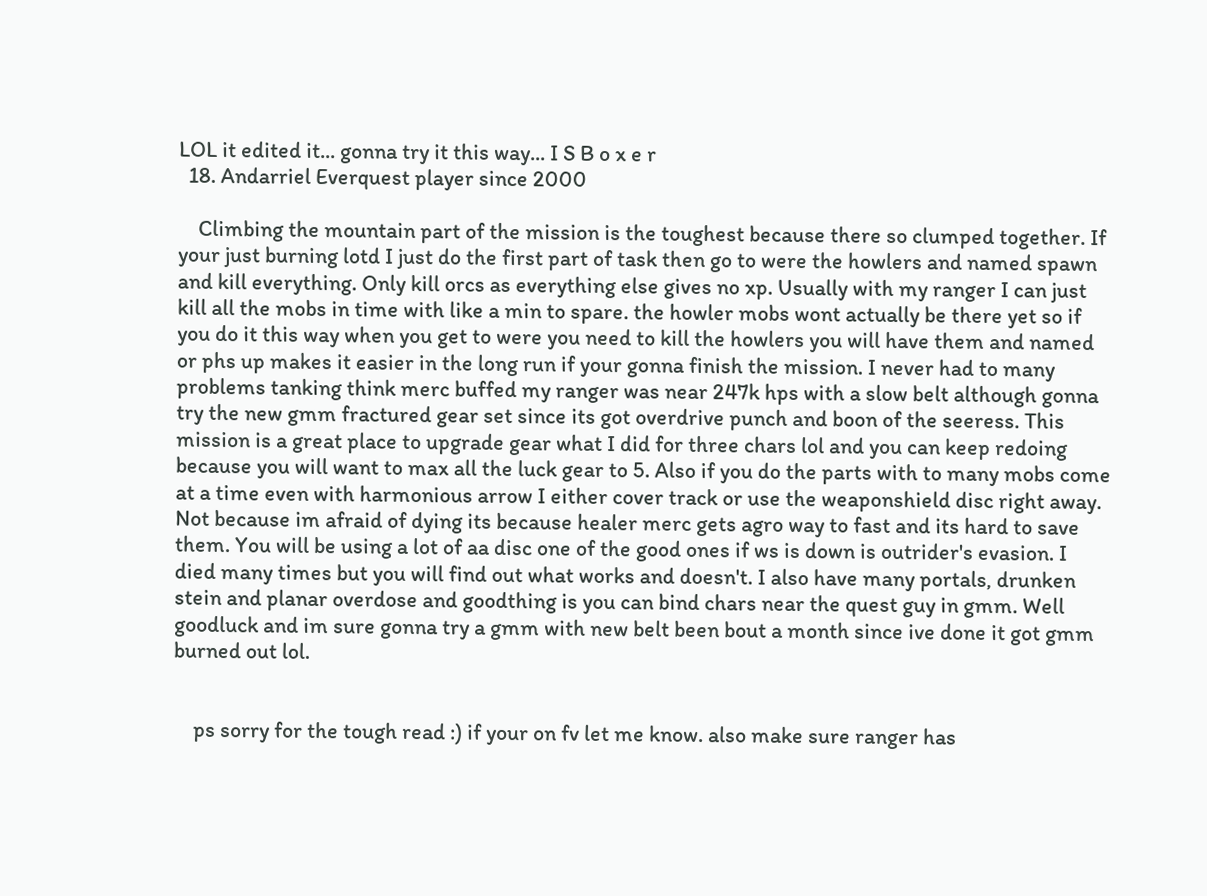LOL it edited it... gonna try it this way... I S B o x e r
  18. Andarriel Everquest player since 2000

    Climbing the mountain part of the mission is the toughest because there so clumped together. If your just burning lotd I just do the first part of task then go to were the howlers and named spawn and kill everything. Only kill orcs as everything else gives no xp. Usually with my ranger I can just kill all the mobs in time with like a min to spare. the howler mobs wont actually be there yet so if you do it this way when you get to were you need to kill the howlers you will have them and named or phs up makes it easier in the long run if your gonna finish the mission. I never had to many problems tanking think merc buffed my ranger was near 247k hps with a slow belt although gonna try the new gmm fractured gear set since its got overdrive punch and boon of the seeress. This mission is a great place to upgrade gear what I did for three chars lol and you can keep redoing because you will want to max all the luck gear to 5. Also if you do the parts with to many mobs come at a time even with harmonious arrow I either cover track or use the weaponshield disc right away. Not because im afraid of dying its because healer merc gets agro way to fast and its hard to save them. You will be using a lot of aa disc one of the good ones if ws is down is outrider's evasion. I died many times but you will find out what works and doesn't. I also have many portals, drunken stein and planar overdose and goodthing is you can bind chars near the quest guy in gmm. Well goodluck and im sure gonna try a gmm with new belt been bout a month since ive done it got gmm burned out lol.


    ps sorry for the tough read :) if your on fv let me know. also make sure ranger has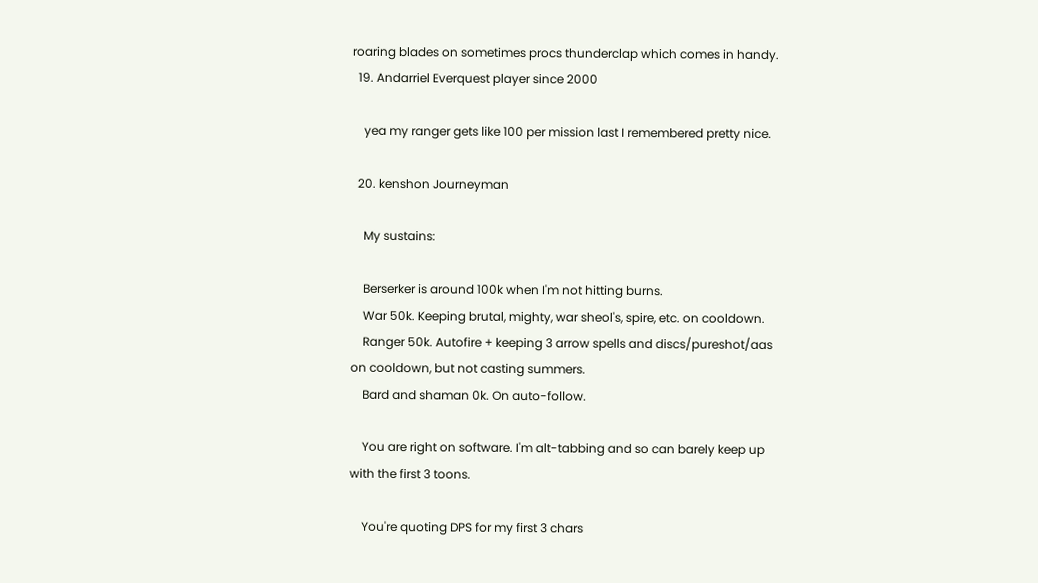roaring blades on sometimes procs thunderclap which comes in handy.
  19. Andarriel Everquest player since 2000

    yea my ranger gets like 100 per mission last I remembered pretty nice.

  20. kenshon Journeyman

    My sustains:

    Berserker is around 100k when I'm not hitting burns.
    War 50k. Keeping brutal, mighty, war sheol's, spire, etc. on cooldown.
    Ranger 50k. Autofire + keeping 3 arrow spells and discs/pureshot/aas on cooldown, but not casting summers.
    Bard and shaman 0k. On auto-follow.

    You are right on software. I'm alt-tabbing and so can barely keep up with the first 3 toons.

    You're quoting DPS for my first 3 chars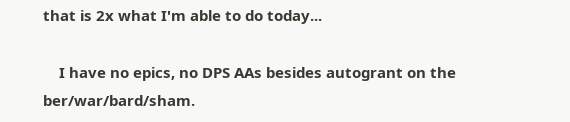that is 2x what I'm able to do today...

    I have no epics, no DPS AAs besides autogrant on the ber/war/bard/sham.